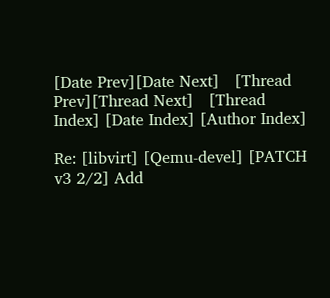[Date Prev][Date Next]   [Thread Prev][Thread Next]   [Thread Index] [Date Index] [Author Index]

Re: [libvirt] [Qemu-devel] [PATCH v3 2/2] Add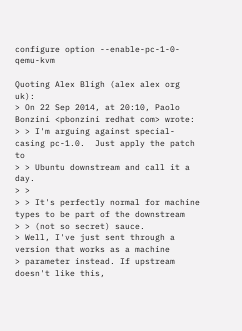configure option --enable-pc-1-0-qemu-kvm

Quoting Alex Bligh (alex alex org uk):
> On 22 Sep 2014, at 20:10, Paolo Bonzini <pbonzini redhat com> wrote:
> > I'm arguing against special-casing pc-1.0.  Just apply the patch to
> > Ubuntu downstream and call it a day.
> >
> > It's perfectly normal for machine types to be part of the downstream
> > (not so secret) sauce.
> Well, I've just sent through a version that works as a machine
> parameter instead. If upstream doesn't like this,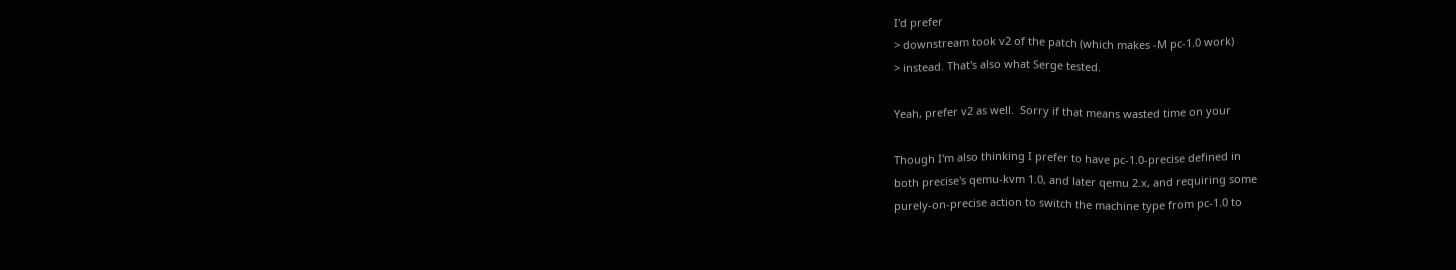I'd prefer
> downstream took v2 of the patch (which makes -M pc-1.0 work)
> instead. That's also what Serge tested.

Yeah, prefer v2 as well.  Sorry if that means wasted time on your

Though I'm also thinking I prefer to have pc-1.0-precise defined in
both precise's qemu-kvm 1.0, and later qemu 2.x, and requiring some
purely-on-precise action to switch the machine type from pc-1.0 to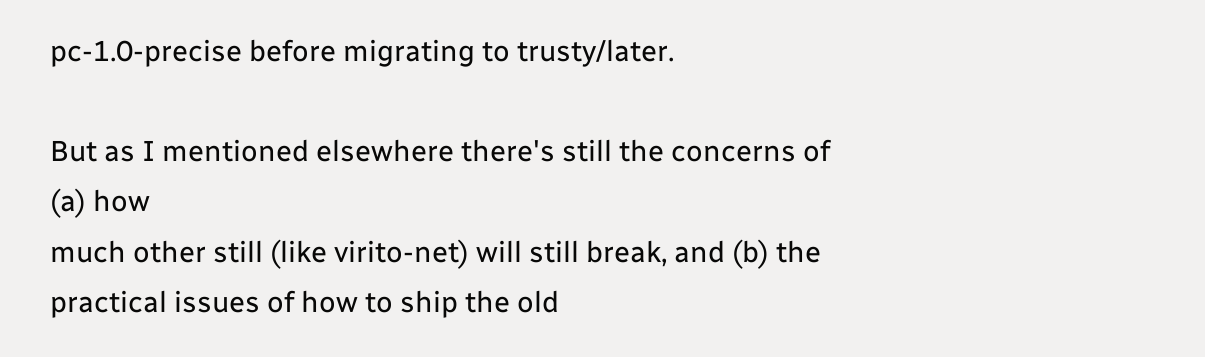pc-1.0-precise before migrating to trusty/later.

But as I mentioned elsewhere there's still the concerns of (a) how
much other still (like virito-net) will still break, and (b) the
practical issues of how to ship the old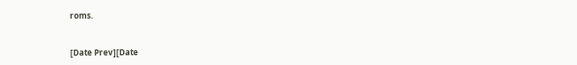roms.


[Date Prev][Date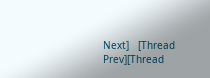Next]   [Thread Prev][Thread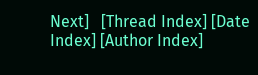Next]   [Thread Index] [Date Index] [Author Index]